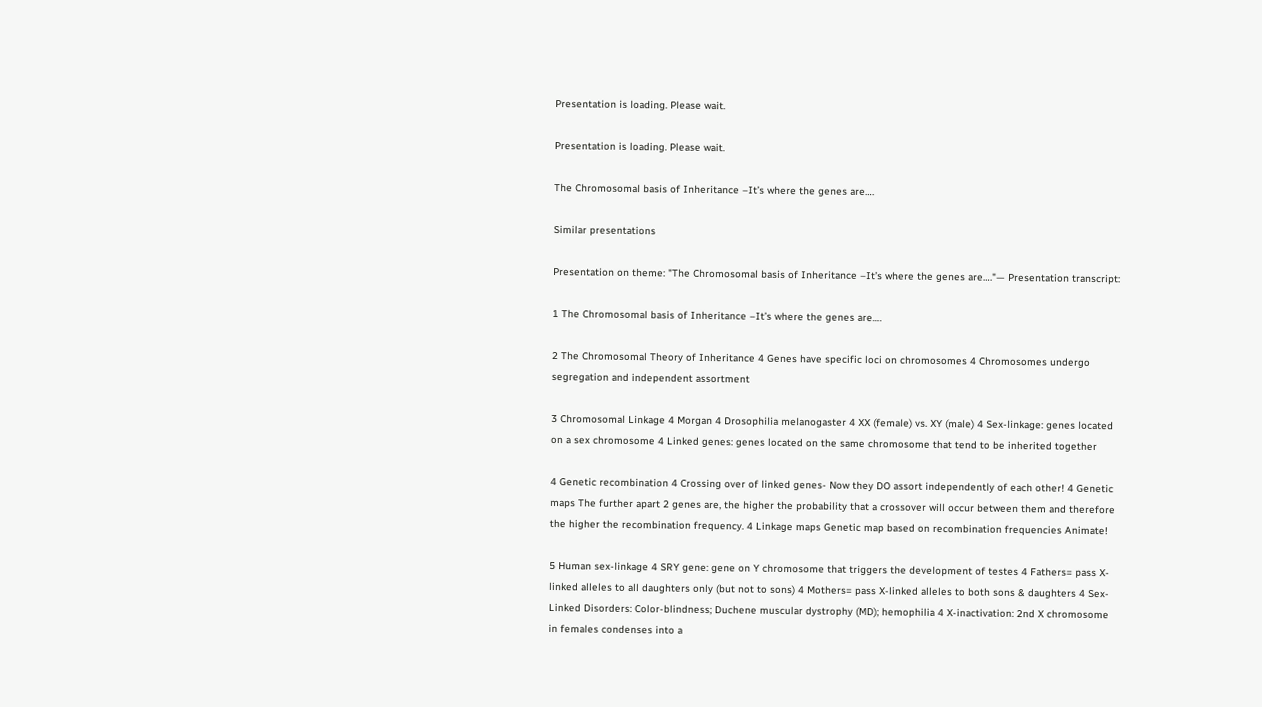Presentation is loading. Please wait.

Presentation is loading. Please wait.

The Chromosomal basis of Inheritance –It’s where the genes are….

Similar presentations

Presentation on theme: "The Chromosomal basis of Inheritance –It’s where the genes are…."— Presentation transcript:

1 The Chromosomal basis of Inheritance –It’s where the genes are….

2 The Chromosomal Theory of Inheritance 4 Genes have specific loci on chromosomes 4 Chromosomes undergo segregation and independent assortment

3 Chromosomal Linkage 4 Morgan 4 Drosophilia melanogaster 4 XX (female) vs. XY (male) 4 Sex-linkage: genes located on a sex chromosome 4 Linked genes: genes located on the same chromosome that tend to be inherited together

4 Genetic recombination 4 Crossing over of linked genes- Now they DO assort independently of each other! 4 Genetic maps The further apart 2 genes are, the higher the probability that a crossover will occur between them and therefore the higher the recombination frequency. 4 Linkage maps Genetic map based on recombination frequencies Animate!

5 Human sex-linkage 4 SRY gene: gene on Y chromosome that triggers the development of testes 4 Fathers= pass X-linked alleles to all daughters only (but not to sons) 4 Mothers= pass X-linked alleles to both sons & daughters 4 Sex-Linked Disorders: Color-blindness; Duchene muscular dystrophy (MD); hemophilia 4 X-inactivation: 2nd X chromosome in females condenses into a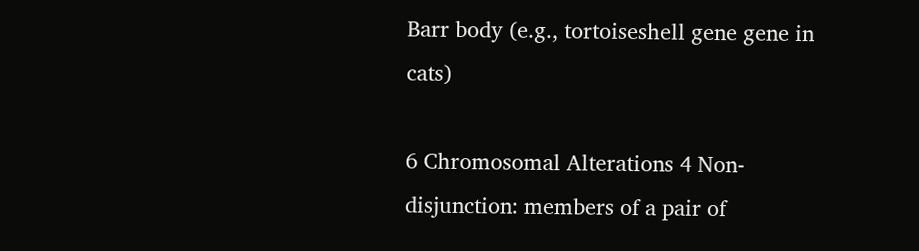Barr body (e.g., tortoiseshell gene gene in cats)

6 Chromosomal Alterations 4 Non-disjunction: members of a pair of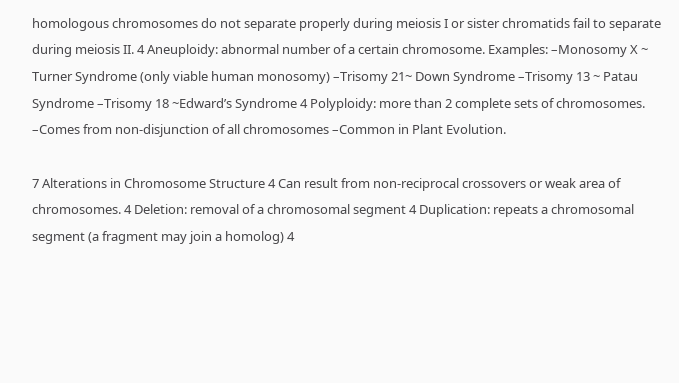homologous chromosomes do not separate properly during meiosis I or sister chromatids fail to separate during meiosis II. 4 Aneuploidy: abnormal number of a certain chromosome. Examples: –Monosomy X ~ Turner Syndrome (only viable human monosomy) –Trisomy 21~ Down Syndrome –Trisomy 13 ~ Patau Syndrome –Trisomy 18 ~Edward’s Syndrome 4 Polyploidy: more than 2 complete sets of chromosomes. –Comes from non-disjunction of all chromosomes –Common in Plant Evolution.

7 Alterations in Chromosome Structure 4 Can result from non-reciprocal crossovers or weak area of chromosomes. 4 Deletion: removal of a chromosomal segment 4 Duplication: repeats a chromosomal segment (a fragment may join a homolog) 4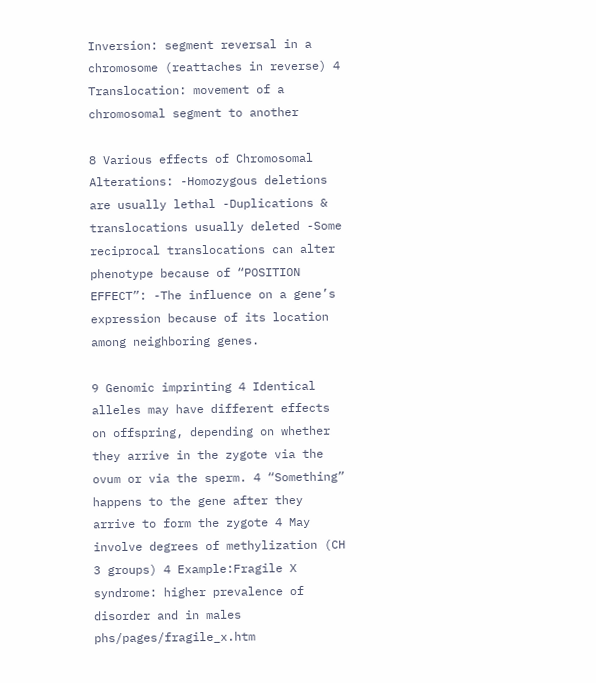Inversion: segment reversal in a chromosome (reattaches in reverse) 4 Translocation: movement of a chromosomal segment to another

8 Various effects of Chromosomal Alterations: -Homozygous deletions are usually lethal -Duplications & translocations usually deleted -Some reciprocal translocations can alter phenotype because of “POSITION EFFECT”: -The influence on a gene’s expression because of its location among neighboring genes.

9 Genomic imprinting 4 Identical alleles may have different effects on offspring, depending on whether they arrive in the zygote via the ovum or via the sperm. 4 “Something” happens to the gene after they arrive to form the zygote 4 May involve degrees of methylization (CH 3 groups) 4 Example:Fragile X syndrome: higher prevalence of disorder and in males phs/pages/fragile_x.htm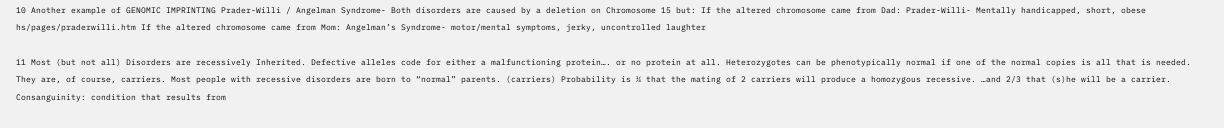10 Another example of GENOMIC IMPRINTING Prader-Willi / Angelman Syndrome- Both disorders are caused by a deletion on Chromosome 15 but: If the altered chromosome came from Dad: Prader-Willi- Mentally handicapped, short, obese hs/pages/praderwilli.htm If the altered chromosome came from Mom: Angelman’s Syndrome- motor/mental symptoms, jerky, uncontrolled laughter

11 Most (but not all) Disorders are recessively Inherited. Defective alleles code for either a malfunctioning protein…. or no protein at all. Heterozygotes can be phenotypically normal if one of the normal copies is all that is needed. They are, of course, carriers. Most people with recessive disorders are born to “normal” parents. (carriers) Probability is ¼ that the mating of 2 carriers will produce a homozygous recessive. …and 2/3 that (s)he will be a carrier. Consanguinity: condition that results from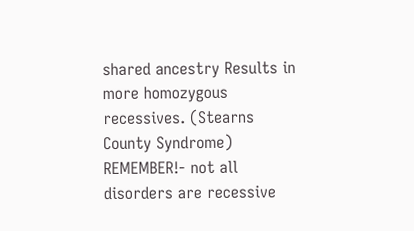shared ancestry Results in more homozygous recessives. (Stearns County Syndrome) REMEMBER!- not all disorders are recessive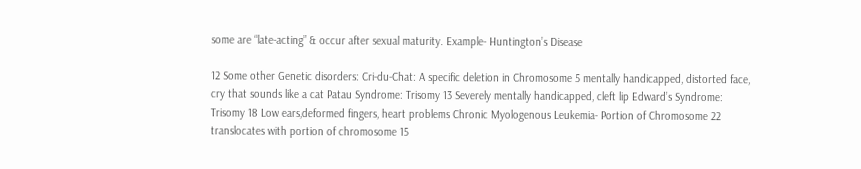some are “late-acting” & occur after sexual maturity. Example- Huntington’s Disease

12 Some other Genetic disorders: Cri-du-Chat: A specific deletion in Chromosome 5 mentally handicapped, distorted face, cry that sounds like a cat Patau Syndrome: Trisomy 13 Severely mentally handicapped, cleft lip Edward’s Syndrome: Trisomy 18 Low ears,deformed fingers, heart problems Chronic Myologenous Leukemia- Portion of Chromosome 22 translocates with portion of chromosome 15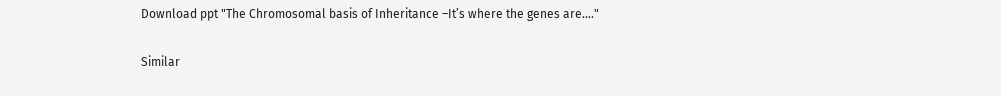Download ppt "The Chromosomal basis of Inheritance –It’s where the genes are…."

Similar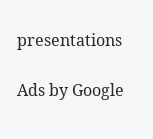presentations

Ads by Google